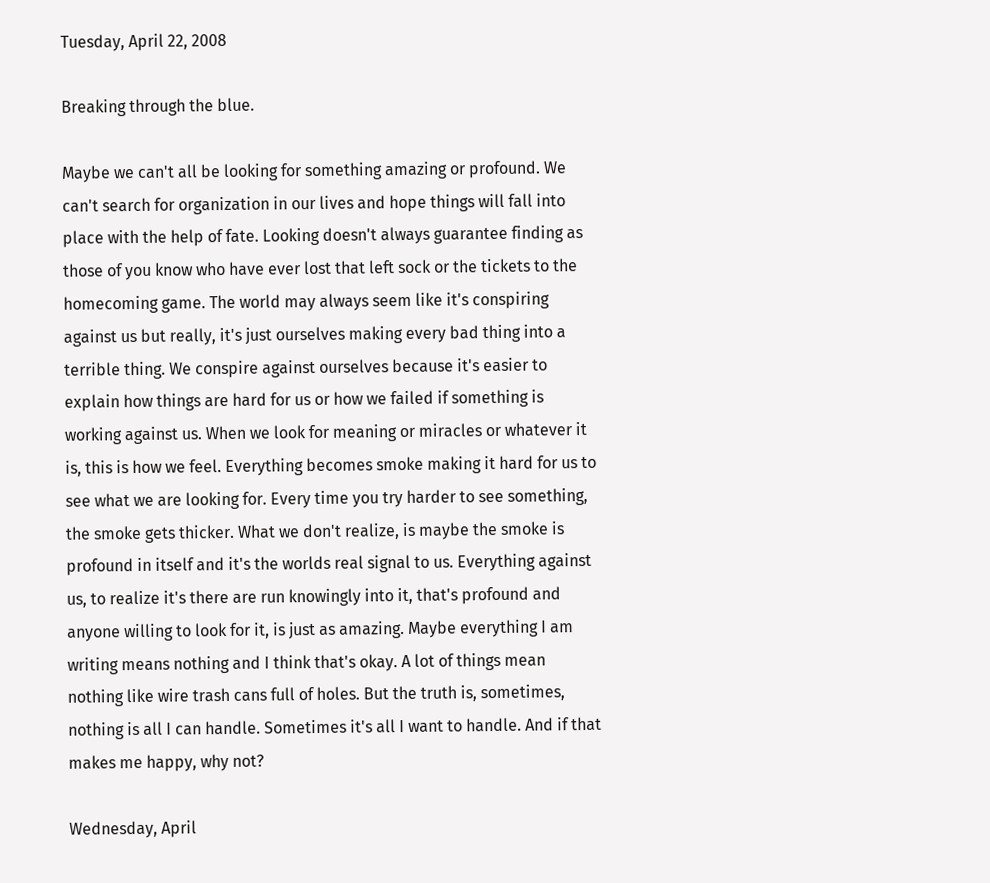Tuesday, April 22, 2008

Breaking through the blue.

Maybe we can't all be looking for something amazing or profound. We can't search for organization in our lives and hope things will fall into place with the help of fate. Looking doesn't always guarantee finding as those of you know who have ever lost that left sock or the tickets to the homecoming game. The world may always seem like it's conspiring against us but really, it's just ourselves making every bad thing into a terrible thing. We conspire against ourselves because it's easier to explain how things are hard for us or how we failed if something is working against us. When we look for meaning or miracles or whatever it is, this is how we feel. Everything becomes smoke making it hard for us to see what we are looking for. Every time you try harder to see something, the smoke gets thicker. What we don't realize, is maybe the smoke is profound in itself and it's the worlds real signal to us. Everything against us, to realize it's there are run knowingly into it, that's profound and anyone willing to look for it, is just as amazing. Maybe everything I am writing means nothing and I think that's okay. A lot of things mean nothing like wire trash cans full of holes. But the truth is, sometimes, nothing is all I can handle. Sometimes it's all I want to handle. And if that makes me happy, why not?

Wednesday, April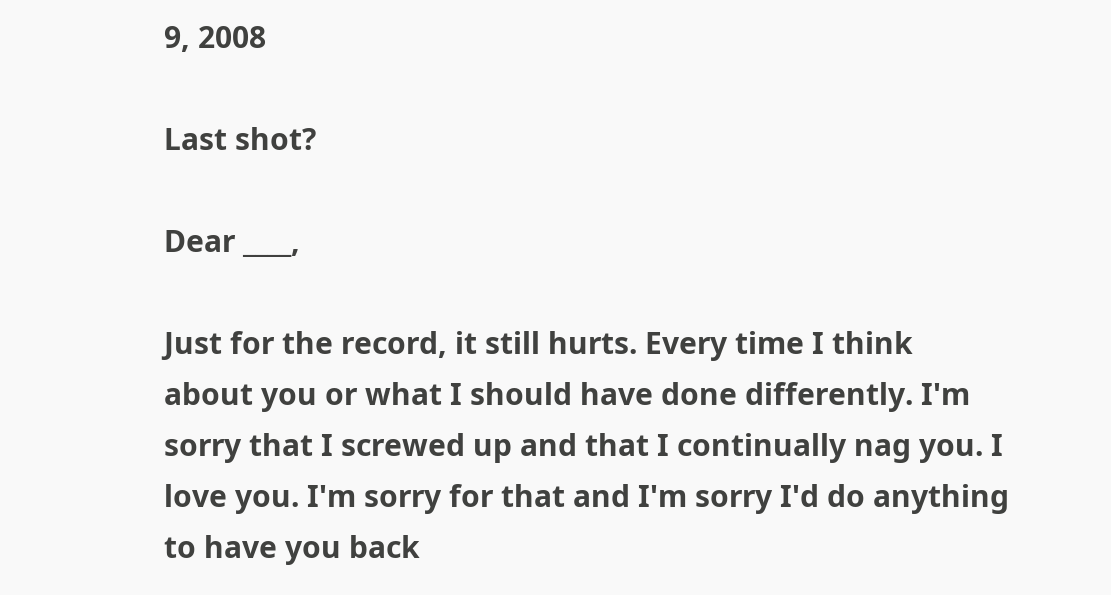9, 2008

Last shot?

Dear ____,

Just for the record, it still hurts. Every time I think about you or what I should have done differently. I'm sorry that I screwed up and that I continually nag you. I love you. I'm sorry for that and I'm sorry I'd do anything to have you back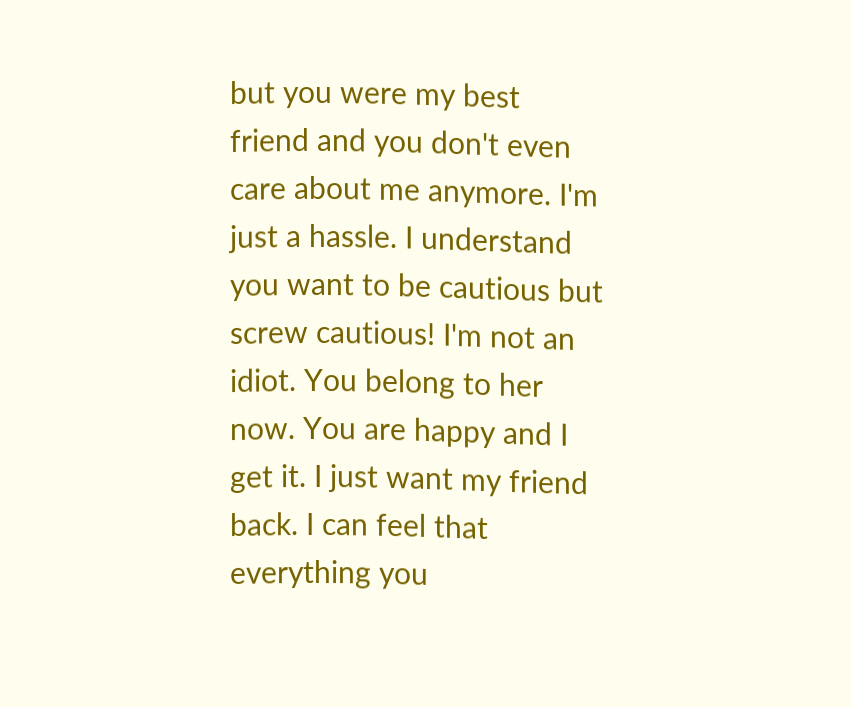but you were my best friend and you don't even care about me anymore. I'm just a hassle. I understand you want to be cautious but screw cautious! I'm not an idiot. You belong to her now. You are happy and I get it. I just want my friend back. I can feel that everything you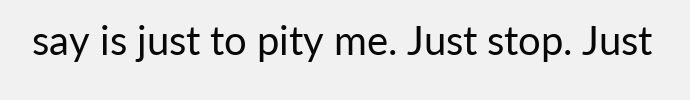say is just to pity me. Just stop. Just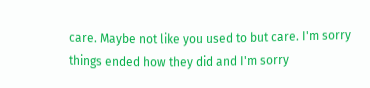care. Maybe not like you used to but care. I'm sorry things ended how they did and I'm sorry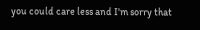you could care less and I'm sorry that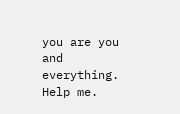you are you and everything. Help me.